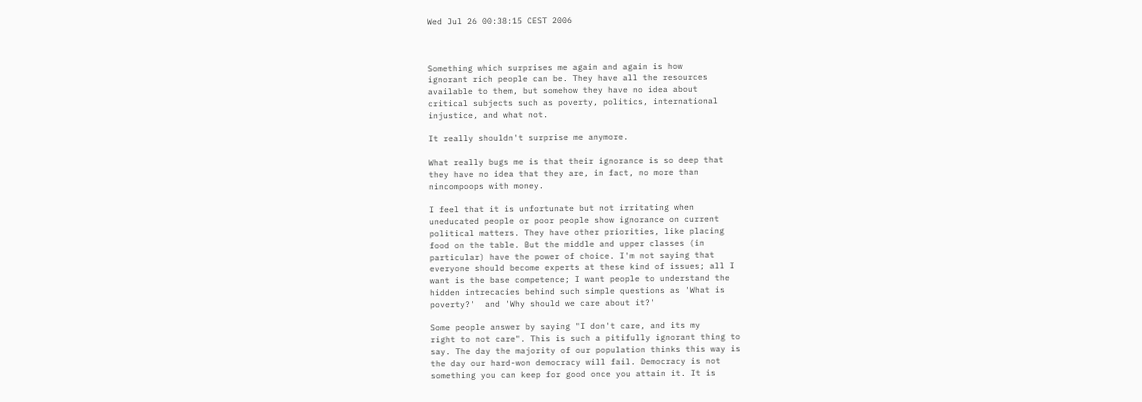Wed Jul 26 00:38:15 CEST 2006



Something which surprises me again and again is how
ignorant rich people can be. They have all the resources
available to them, but somehow they have no idea about
critical subjects such as poverty, politics, international
injustice, and what not.

It really shouldn't surprise me anymore.

What really bugs me is that their ignorance is so deep that
they have no idea that they are, in fact, no more than
nincompoops with money.

I feel that it is unfortunate but not irritating when
uneducated people or poor people show ignorance on current
political matters. They have other priorities, like placing
food on the table. But the middle and upper classes (in
particular) have the power of choice. I'm not saying that
everyone should become experts at these kind of issues; all I
want is the base competence; I want people to understand the
hidden intrecacies behind such simple questions as 'What is
poverty?'  and 'Why should we care about it?'

Some people answer by saying "I don't care, and its my
right to not care". This is such a pitifully ignorant thing to
say. The day the majority of our population thinks this way is
the day our hard-won democracy will fail. Democracy is not
something you can keep for good once you attain it. It is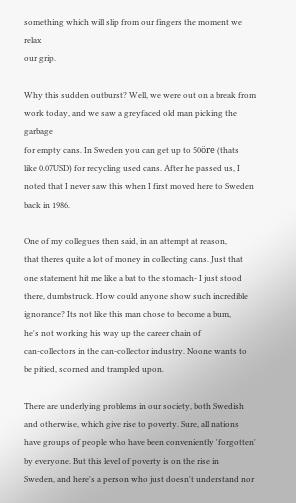something which will slip from our fingers the moment we relax
our grip.

Why this sudden outburst? Well, we were out on a break from
work today, and we saw a greyfaced old man picking the garbage
for empty cans. In Sweden you can get up to 50öre (thats
like 0.07USD) for recycling used cans. After he passed us, I
noted that I never saw this when I first moved here to Sweden
back in 1986.

One of my collegues then said, in an attempt at reason,
that theres quite a lot of money in collecting cans. Just that
one statement hit me like a bat to the stomach- I just stood
there, dumbstruck. How could anyone show such incredible
ignorance? Its not like this man chose to become a bum,
he's not working his way up the career chain of
can-collectors in the can-collector industry. Noone wants to
be pitied, scorned and trampled upon.

There are underlying problems in our society, both Swedish
and otherwise, which give rise to poverty. Sure, all nations
have groups of people who have been conveniently 'forgotten'
by everyone. But this level of poverty is on the rise in
Sweden, and here's a person who just doesn't understand nor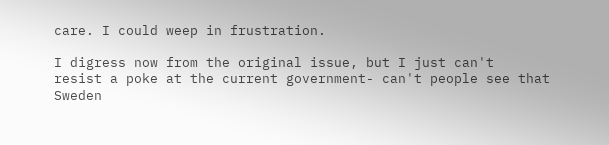care. I could weep in frustration.

I digress now from the original issue, but I just can't
resist a poke at the current government- can't people see that
Sweden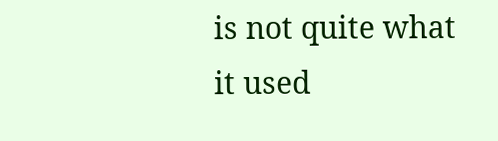is not quite what it used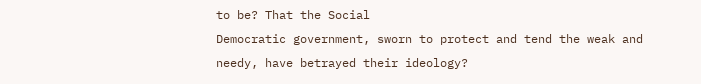to be? That the Social
Democratic government, sworn to protect and tend the weak and
needy, have betrayed their ideology?